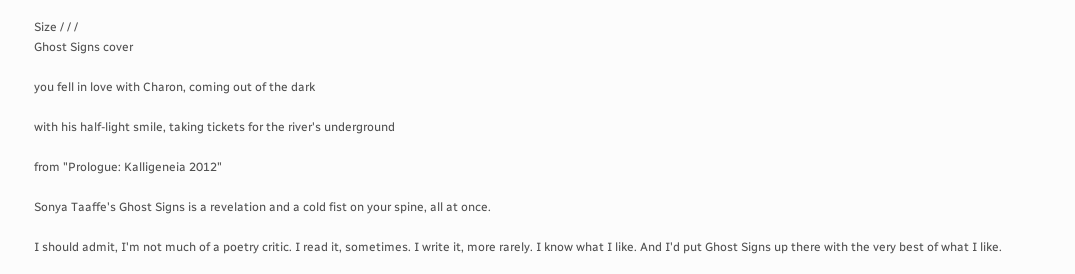Size / / /
Ghost Signs cover

you fell in love with Charon, coming out of the dark

with his half-light smile, taking tickets for the river's underground

from "Prologue: Kalligeneia 2012"

Sonya Taaffe's Ghost Signs is a revelation and a cold fist on your spine, all at once.

I should admit, I'm not much of a poetry critic. I read it, sometimes. I write it, more rarely. I know what I like. And I'd put Ghost Signs up there with the very best of what I like.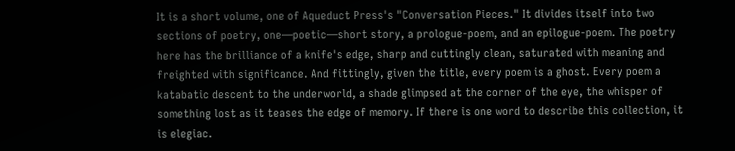It is a short volume, one of Aqueduct Press's "Conversation Pieces." It divides itself into two sections of poetry, one—poetic—short story, a prologue-poem, and an epilogue-poem. The poetry here has the brilliance of a knife's edge, sharp and cuttingly clean, saturated with meaning and freighted with significance. And fittingly, given the title, every poem is a ghost. Every poem a katabatic descent to the underworld, a shade glimpsed at the corner of the eye, the whisper of something lost as it teases the edge of memory. If there is one word to describe this collection, it is elegiac.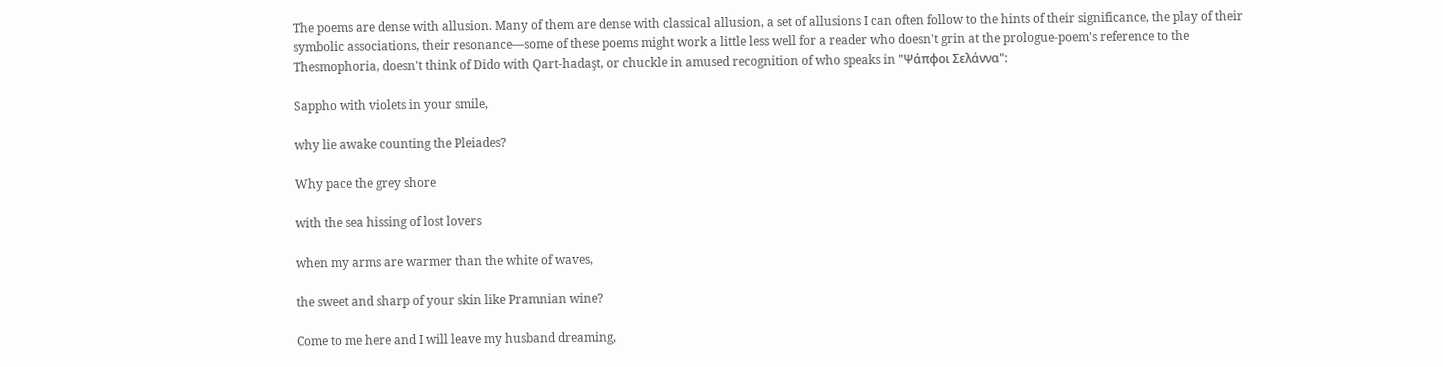The poems are dense with allusion. Many of them are dense with classical allusion, a set of allusions I can often follow to the hints of their significance, the play of their symbolic associations, their resonance—some of these poems might work a little less well for a reader who doesn't grin at the prologue-poem's reference to the Thesmophoria, doesn't think of Dido with Qart-hadaşt, or chuckle in amused recognition of who speaks in "Ψάπφοι Σελάννα":

Sappho with violets in your smile,

why lie awake counting the Pleiades?

Why pace the grey shore

with the sea hissing of lost lovers

when my arms are warmer than the white of waves,

the sweet and sharp of your skin like Pramnian wine?

Come to me here and I will leave my husband dreaming,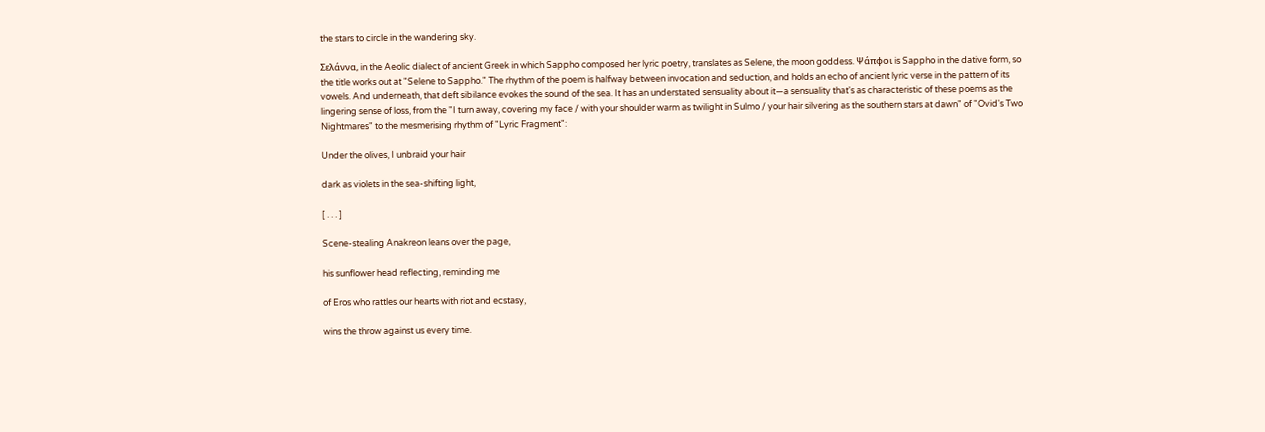the stars to circle in the wandering sky.

Σελάννα, in the Aeolic dialect of ancient Greek in which Sappho composed her lyric poetry, translates as Selene, the moon goddess. Ψάπφοι is Sappho in the dative form, so the title works out at "Selene to Sappho." The rhythm of the poem is halfway between invocation and seduction, and holds an echo of ancient lyric verse in the pattern of its vowels. And underneath, that deft sibilance evokes the sound of the sea. It has an understated sensuality about it—a sensuality that's as characteristic of these poems as the lingering sense of loss, from the "I turn away, covering my face / with your shoulder warm as twilight in Sulmo / your hair silvering as the southern stars at dawn" of "Ovid's Two Nightmares" to the mesmerising rhythm of "Lyric Fragment":

Under the olives, I unbraid your hair

dark as violets in the sea-shifting light,

[ . . . ]

Scene-stealing Anakreon leans over the page,

his sunflower head reflecting, reminding me

of Eros who rattles our hearts with riot and ecstasy,

wins the throw against us every time.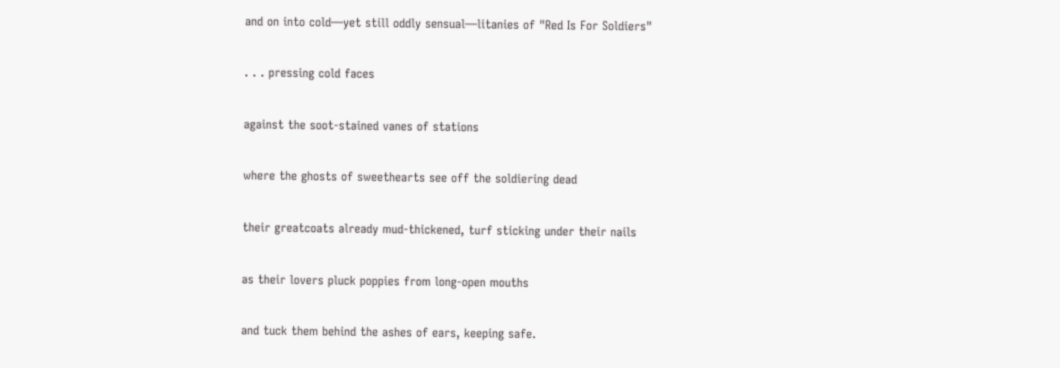and on into cold—yet still oddly sensual—litanies of "Red Is For Soldiers"

. . . pressing cold faces

against the soot-stained vanes of stations

where the ghosts of sweethearts see off the soldiering dead

their greatcoats already mud-thickened, turf sticking under their nails

as their lovers pluck poppies from long-open mouths

and tuck them behind the ashes of ears, keeping safe.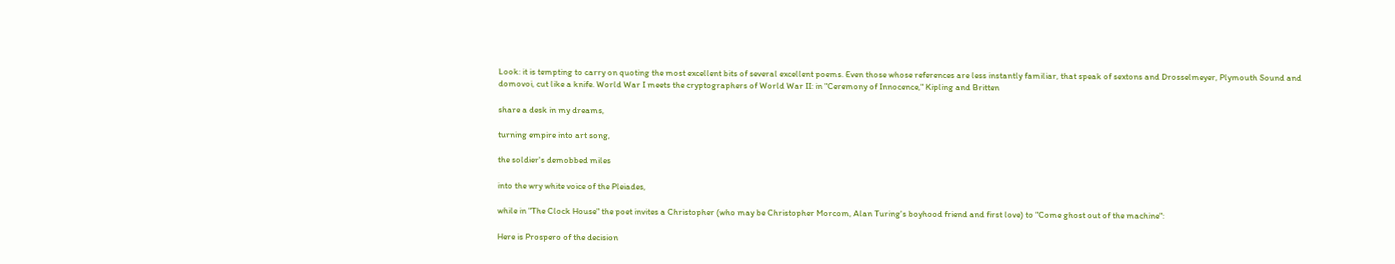Look: it is tempting to carry on quoting the most excellent bits of several excellent poems. Even those whose references are less instantly familiar, that speak of sextons and Drosselmeyer, Plymouth Sound and domovoi, cut like a knife. World War I meets the cryptographers of World War II: in "Ceremony of Innocence," Kipling and Britten

share a desk in my dreams,

turning empire into art song,

the soldier's demobbed miles

into the wry white voice of the Pleiades,

while in "The Clock House" the poet invites a Christopher (who may be Christopher Morcom, Alan Turing's boyhood friend and first love) to "Come ghost out of the machine":

Here is Prospero of the decision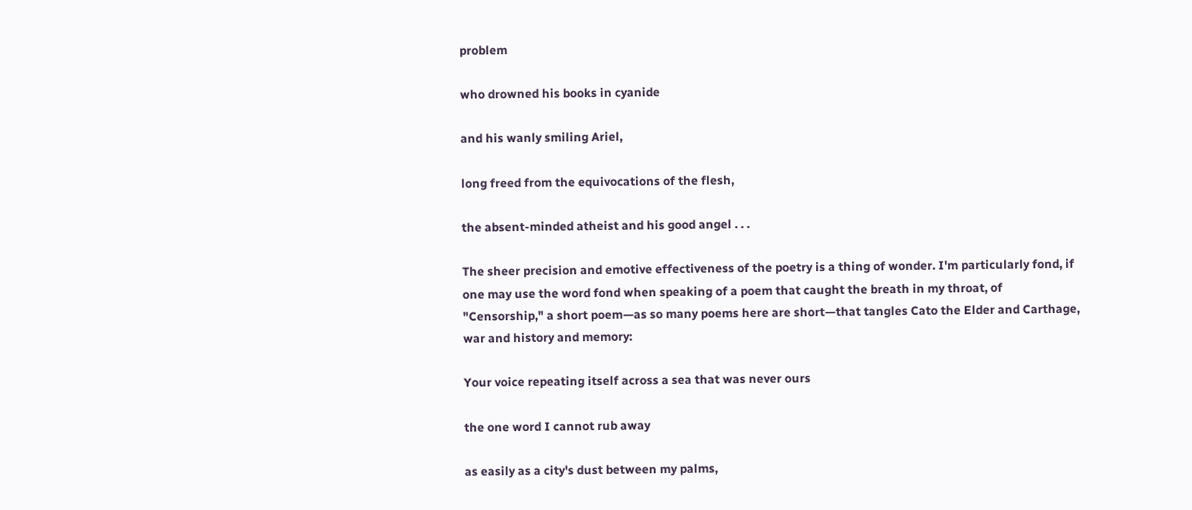problem

who drowned his books in cyanide

and his wanly smiling Ariel,

long freed from the equivocations of the flesh,

the absent-minded atheist and his good angel . . .

The sheer precision and emotive effectiveness of the poetry is a thing of wonder. I'm particularly fond, if one may use the word fond when speaking of a poem that caught the breath in my throat, of "Censorship," a short poem—as so many poems here are short—that tangles Cato the Elder and Carthage, war and history and memory:

Your voice repeating itself across a sea that was never ours

the one word I cannot rub away

as easily as a city's dust between my palms,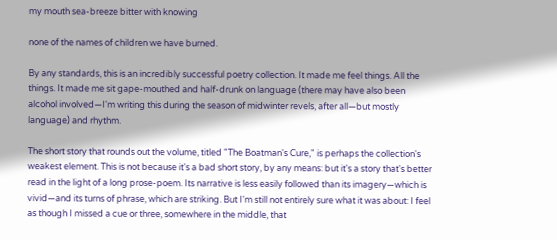my mouth sea-breeze bitter with knowing

none of the names of children we have burned.

By any standards, this is an incredibly successful poetry collection. It made me feel things. All the things. It made me sit gape-mouthed and half-drunk on language (there may have also been alcohol involved—I'm writing this during the season of midwinter revels, after all—but mostly language) and rhythm.

The short story that rounds out the volume, titled "The Boatman's Cure," is perhaps the collection's weakest element. This is not because it's a bad short story, by any means: but it's a story that's better read in the light of a long prose-poem. Its narrative is less easily followed than its imagery—which is vivid—and its turns of phrase, which are striking. But I'm still not entirely sure what it was about: I feel as though I missed a cue or three, somewhere in the middle, that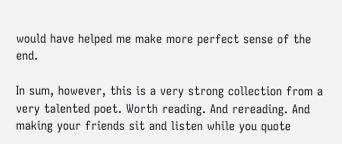would have helped me make more perfect sense of the end.

In sum, however, this is a very strong collection from a very talented poet. Worth reading. And rereading. And making your friends sit and listen while you quote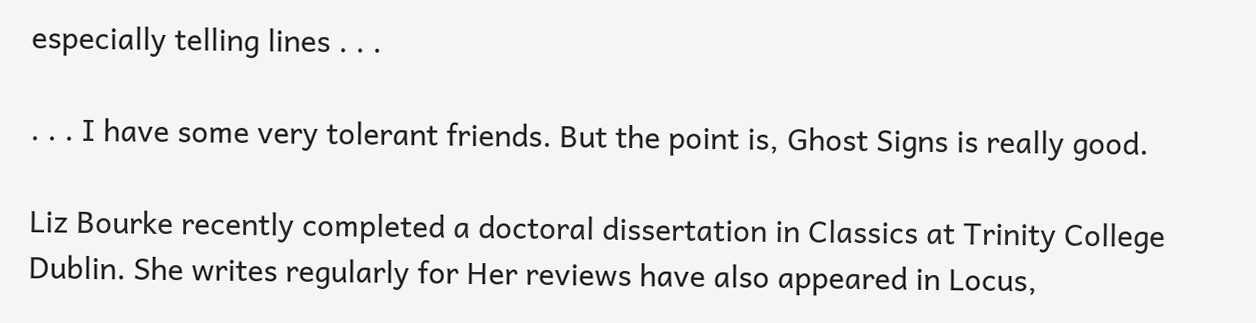especially telling lines . . .

. . . I have some very tolerant friends. But the point is, Ghost Signs is really good.

Liz Bourke recently completed a doctoral dissertation in Classics at Trinity College Dublin. She writes regularly for Her reviews have also appeared in Locus,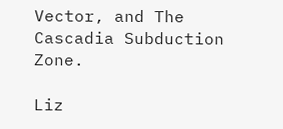Vector, and The Cascadia Subduction Zone.

Liz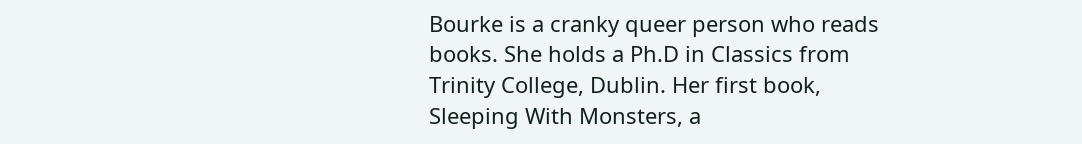Bourke is a cranky queer person who reads books. She holds a Ph.D in Classics from Trinity College, Dublin. Her first book, Sleeping With Monsters, a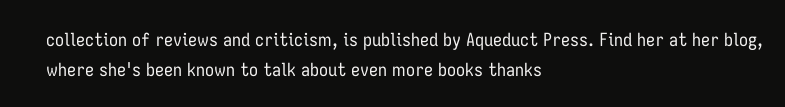collection of reviews and criticism, is published by Aqueduct Press. Find her at her blog, where she's been known to talk about even more books thanks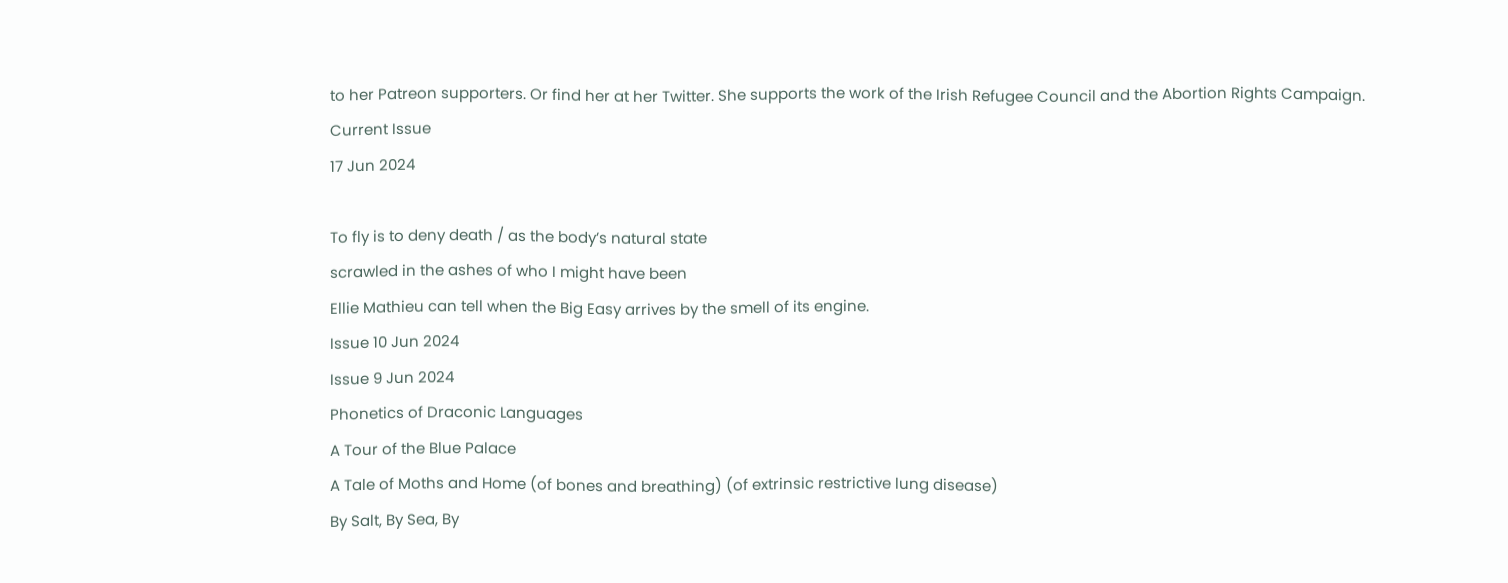to her Patreon supporters. Or find her at her Twitter. She supports the work of the Irish Refugee Council and the Abortion Rights Campaign.
Current Issue
17 Jun 2024

To fly is to deny death / as the body’s natural state
scrawled in the ashes of who I might have been
Ellie Mathieu can tell when the Big Easy arrives by the smell of its engine.
Issue 10 Jun 2024
Issue 9 Jun 2024
Phonetics of Draconic Languages
A Tour of the Blue Palace
A Tale of Moths and Home (of bones and breathing) (of extrinsic restrictive lung disease)
By Salt, By Sea, By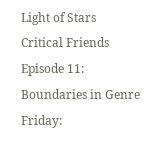Light of Stars
Critical Friends Episode 11: Boundaries in Genre
Friday: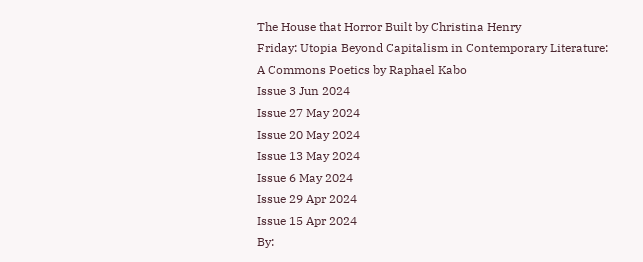The House that Horror Built by Christina Henry
Friday: Utopia Beyond Capitalism in Contemporary Literature: A Commons Poetics by Raphael Kabo
Issue 3 Jun 2024
Issue 27 May 2024
Issue 20 May 2024
Issue 13 May 2024
Issue 6 May 2024
Issue 29 Apr 2024
Issue 15 Apr 2024
By: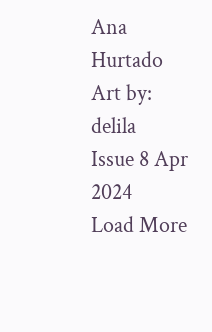Ana Hurtado
Art by: delila
Issue 8 Apr 2024
Load More